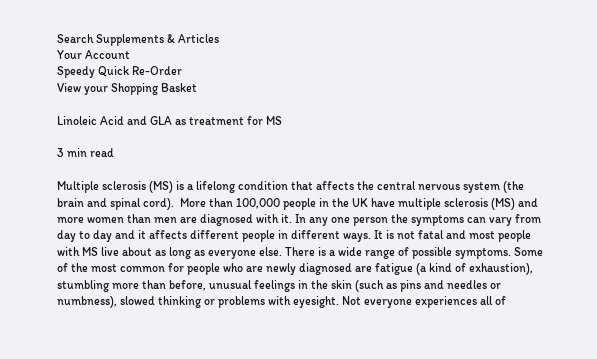Search Supplements & Articles
Your Account
Speedy Quick Re-Order
View your Shopping Basket

Linoleic Acid and GLA as treatment for MS

3 min read

Multiple sclerosis (MS) is a lifelong condition that affects the central nervous system (the brain and spinal cord).  More than 100,000 people in the UK have multiple sclerosis (MS) and more women than men are diagnosed with it. In any one person the symptoms can vary from day to day and it affects different people in different ways. It is not fatal and most people with MS live about as long as everyone else. There is a wide range of possible symptoms. Some of the most common for people who are newly diagnosed are fatigue (a kind of exhaustion), stumbling more than before, unusual feelings in the skin (such as pins and needles or numbness), slowed thinking or problems with eyesight. Not everyone experiences all of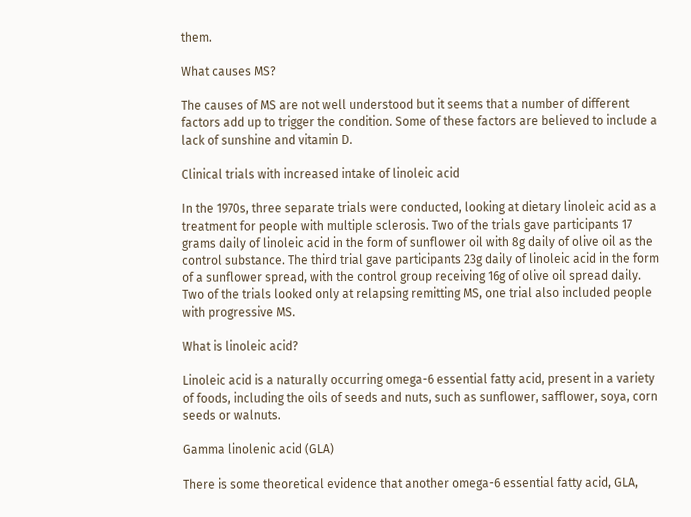them.

What causes MS?

The causes of MS are not well understood but it seems that a number of different factors add up to trigger the condition. Some of these factors are believed to include a lack of sunshine and vitamin D.

Clinical trials with increased intake of linoleic acid

In the 1970s, three separate trials were conducted, looking at dietary linoleic acid as a treatment for people with multiple sclerosis. Two of the trials gave participants 17 grams daily of linoleic acid in the form of sunflower oil with 8g daily of olive oil as the control substance. The third trial gave participants 23g daily of linoleic acid in the form of a sunflower spread, with the control group receiving 16g of olive oil spread daily. Two of the trials looked only at relapsing remitting MS, one trial also included people with progressive MS.

What is linoleic acid?

Linoleic acid is a naturally occurring omega-6 essential fatty acid, present in a variety of foods, including the oils of seeds and nuts, such as sunflower, safflower, soya, corn seeds or walnuts.

Gamma linolenic acid (GLA)

There is some theoretical evidence that another omega-6 essential fatty acid, GLA,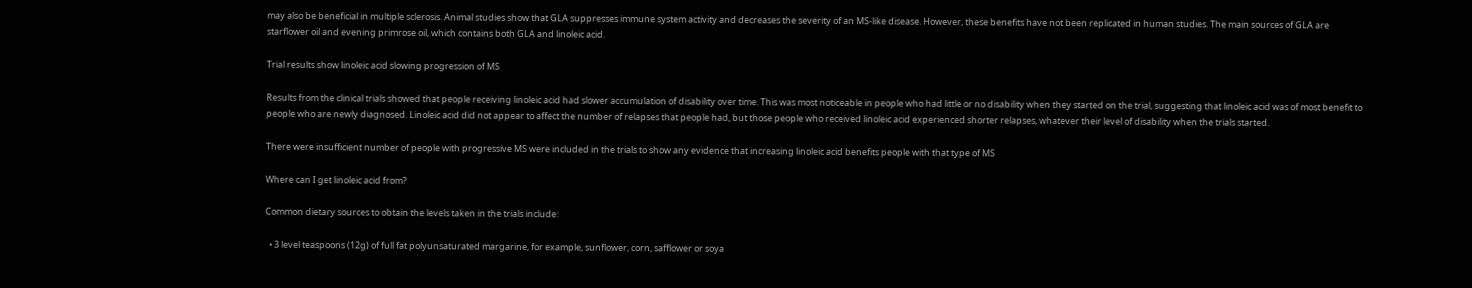may also be beneficial in multiple sclerosis. Animal studies show that GLA suppresses immune system activity and decreases the severity of an MS-like disease. However, these benefits have not been replicated in human studies. The main sources of GLA are starflower oil and evening primrose oil, which contains both GLA and linoleic acid.

Trial results show linoleic acid slowing progression of MS

Results from the clinical trials showed that people receiving linoleic acid had slower accumulation of disability over time. This was most noticeable in people who had little or no disability when they started on the trial, suggesting that linoleic acid was of most benefit to people who are newly diagnosed. Linoleic acid did not appear to affect the number of relapses that people had, but those people who received linoleic acid experienced shorter relapses, whatever their level of disability when the trials started.

There were insufficient number of people with progressive MS were included in the trials to show any evidence that increasing linoleic acid benefits people with that type of MS

Where can I get linoleic acid from?

Common dietary sources to obtain the levels taken in the trials include:

  • 3 level teaspoons (12g) of full fat polyunsaturated margarine, for example, sunflower, corn, safflower or soya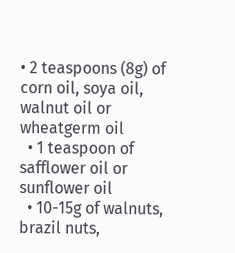• 2 teaspoons (8g) of corn oil, soya oil, walnut oil or wheatgerm oil
  • 1 teaspoon of safflower oil or sunflower oil
  • 10-15g of walnuts, brazil nuts,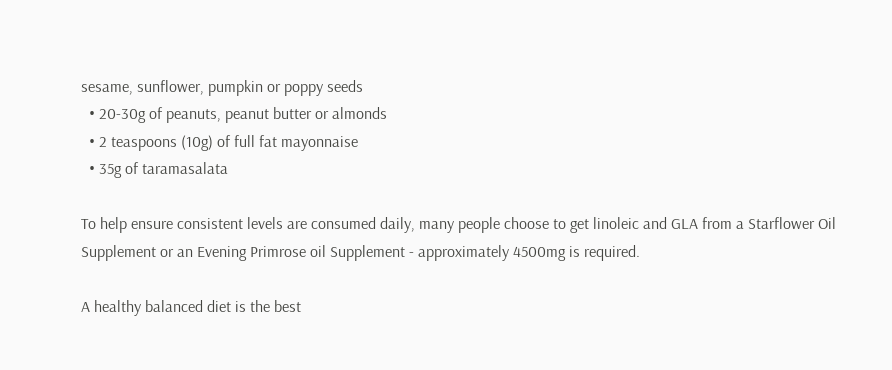sesame, sunflower, pumpkin or poppy seeds
  • 20-30g of peanuts, peanut butter or almonds
  • 2 teaspoons (10g) of full fat mayonnaise
  • 35g of taramasalata

To help ensure consistent levels are consumed daily, many people choose to get linoleic and GLA from a Starflower Oil Supplement or an Evening Primrose oil Supplement - approximately 4500mg is required.

A healthy balanced diet is the best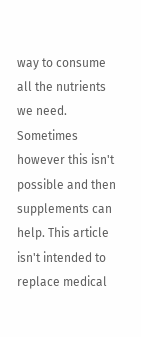way to consume all the nutrients we need. Sometimes however this isn't possible and then supplements can help. This article isn't intended to replace medical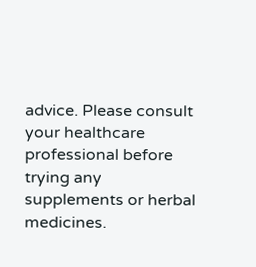advice. Please consult your healthcare professional before trying any supplements or herbal medicines.